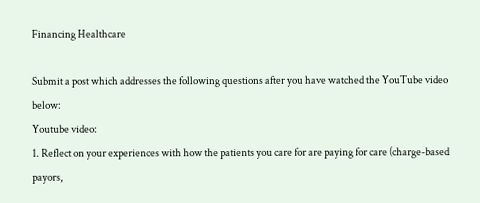Financing Healthcare

Submit a post which addresses the following questions after you have watched the YouTube video below:
Youtube video:
1. Reflect on your experiences with how the patients you care for are paying for care (charge-based payors,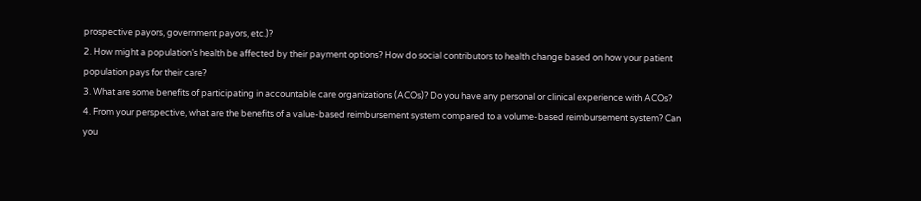prospective payors, government payors, etc.)?
2. How might a population’s health be affected by their payment options? How do social contributors to health change based on how your patient population pays for their care?
3. What are some benefits of participating in accountable care organizations (ACOs)? Do you have any personal or clinical experience with ACOs?
4. From your perspective, what are the benefits of a value-based reimbursement system compared to a volume-based reimbursement system? Can you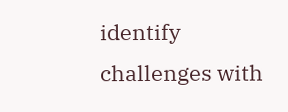identify challenges with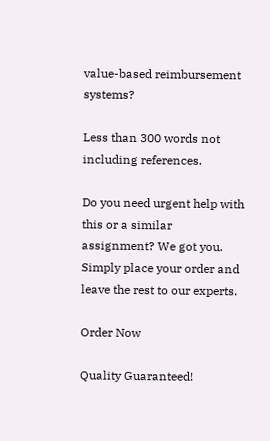value-based reimbursement systems?

Less than 300 words not including references.

Do you need urgent help with this or a similar assignment? We got you. Simply place your order and leave the rest to our experts.

Order Now

Quality Guaranteed!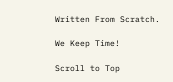Written From Scratch.

We Keep Time!

Scroll to Top